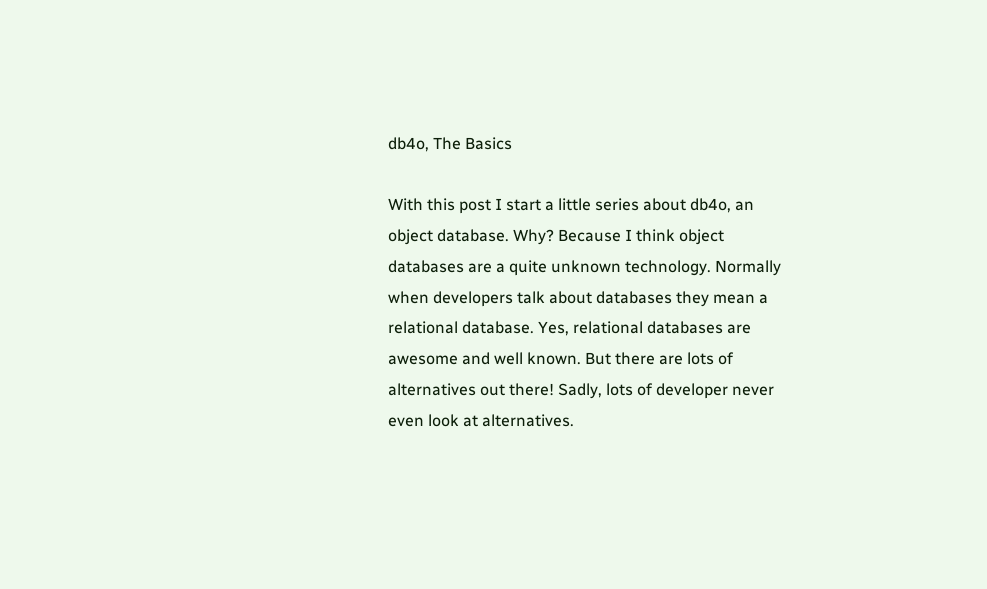db4o, The Basics

With this post I start a little series about db4o, an object database. Why? Because I think object databases are a quite unknown technology. Normally when developers talk about databases they mean a relational database. Yes, relational databases are awesome and well known. But there are lots of alternatives out there! Sadly, lots of developer never even look at alternatives.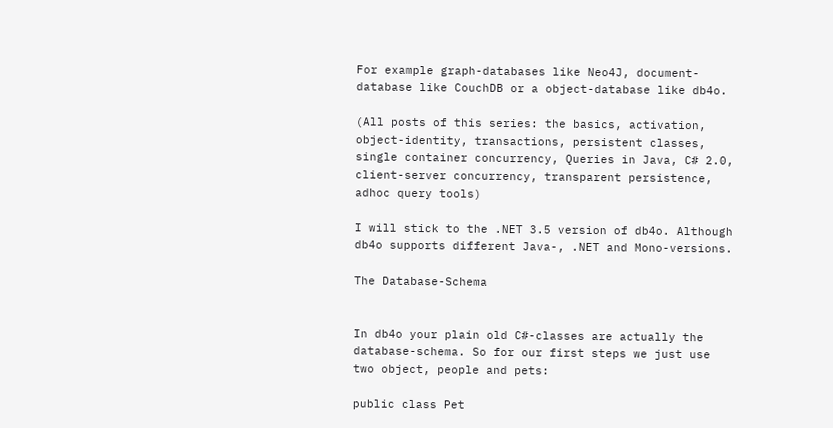For example graph-databases like Neo4J, document-database like CouchDB or a object-database like db4o.

(All posts of this series: the basics, activation, object-identity, transactions, persistent classes, single container concurrency, Queries in Java, C# 2.0, client-server concurrency, transparent persistence, adhoc query tools)

I will stick to the .NET 3.5 version of db4o. Although db4o supports different Java-, .NET and Mono-versions.

The Database-Schema


In db4o your plain old C#-classes are actually the database-schema. So for our first steps we just use two object, people and pets:

public class Pet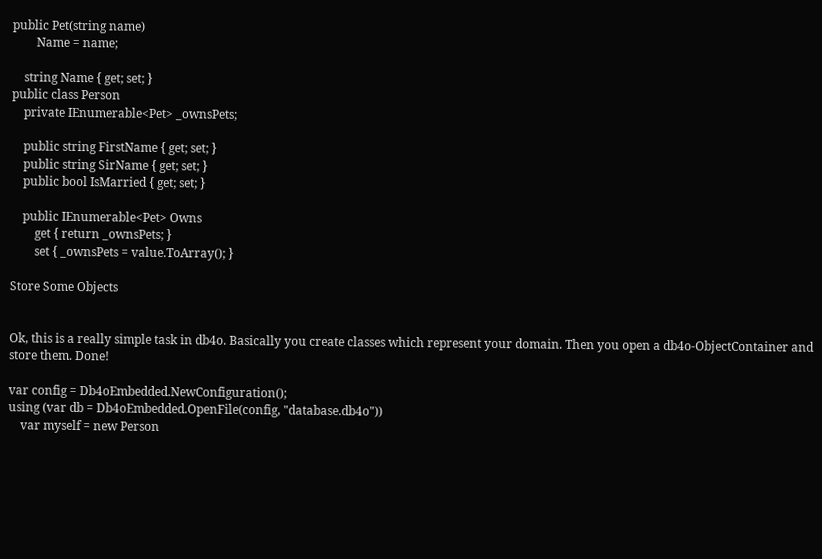public Pet(string name)
        Name = name;

    string Name { get; set; }
public class Person
    private IEnumerable<Pet> _ownsPets;

    public string FirstName { get; set; }
    public string SirName { get; set; }
    public bool IsMarried { get; set; }

    public IEnumerable<Pet> Owns
        get { return _ownsPets; }
        set { _ownsPets = value.ToArray(); }

Store Some Objects


Ok, this is a really simple task in db4o. Basically you create classes which represent your domain. Then you open a db4o-ObjectContainer and store them. Done!

var config = Db4oEmbedded.NewConfiguration();
using (var db = Db4oEmbedded.OpenFile(config, "database.db4o"))
    var myself = new Person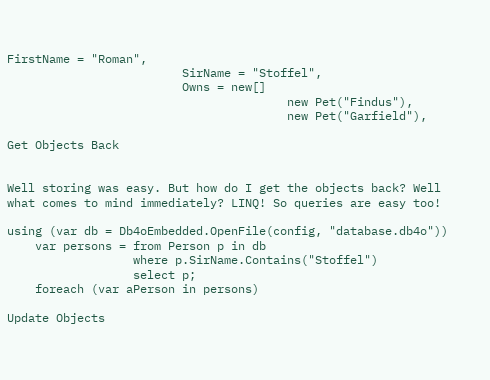FirstName = "Roman",
                         SirName = "Stoffel",
                         Owns = new[]
                                        new Pet("Findus"),
                                        new Pet("Garfield"),

Get Objects Back


Well storing was easy. But how do I get the objects back? Well what comes to mind immediately? LINQ! So queries are easy too!

using (var db = Db4oEmbedded.OpenFile(config, "database.db4o"))
    var persons = from Person p in db
                  where p.SirName.Contains("Stoffel")
                  select p;
    foreach (var aPerson in persons)

Update Objects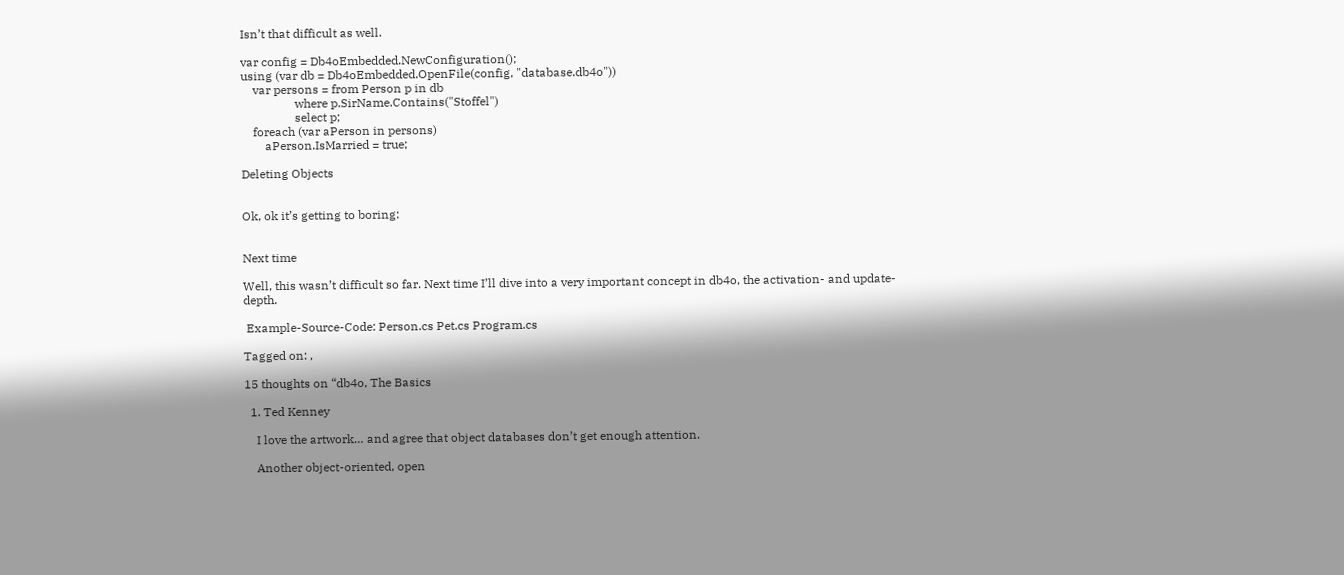Isn’t that difficult as well.

var config = Db4oEmbedded.NewConfiguration();
using (var db = Db4oEmbedded.OpenFile(config, "database.db4o"))
    var persons = from Person p in db
                  where p.SirName.Contains("Stoffel")
                  select p;
    foreach (var aPerson in persons)
        aPerson.IsMarried = true;

Deleting Objects


Ok, ok it’s getting to boring:


Next time

Well, this wasn’t difficult so far. Next time I’ll dive into a very important concept in db4o, the activation- and update-depth.

 Example-Source-Code: Person.cs Pet.cs Program.cs

Tagged on: ,

15 thoughts on “db4o, The Basics

  1. Ted Kenney

    I love the artwork… and agree that object databases don’t get enough attention.

    Another object-oriented, open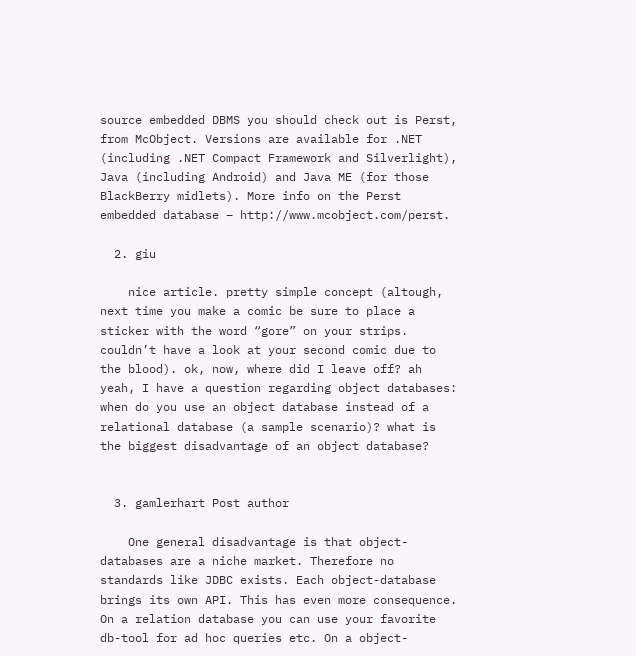source embedded DBMS you should check out is Perst, from McObject. Versions are available for .NET (including .NET Compact Framework and Silverlight), Java (including Android) and Java ME (for those BlackBerry midlets). More info on the Perst embedded database – http://www.mcobject.com/perst.

  2. giu

    nice article. pretty simple concept (altough, next time you make a comic be sure to place a sticker with the word “gore” on your strips. couldn’t have a look at your second comic due to the blood). ok, now, where did I leave off? ah yeah, I have a question regarding object databases: when do you use an object database instead of a relational database (a sample scenario)? what is the biggest disadvantage of an object database?


  3. gamlerhart Post author

    One general disadvantage is that object-databases are a niche market. Therefore no standards like JDBC exists. Each object-database brings its own API. This has even more consequence. On a relation database you can use your favorite db-tool for ad hoc queries etc. On a object-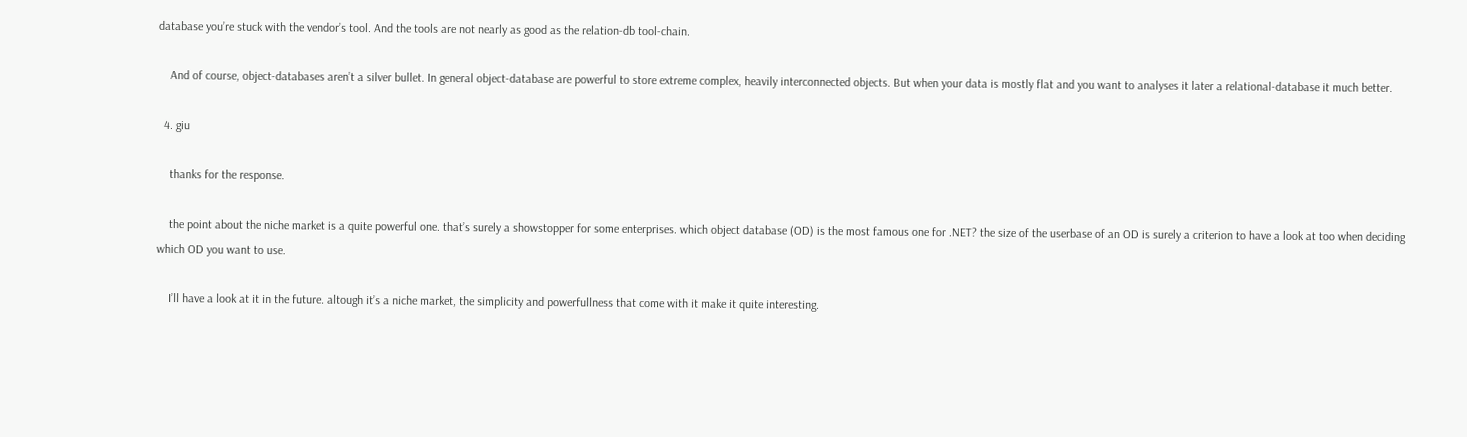database you’re stuck with the vendor’s tool. And the tools are not nearly as good as the relation-db tool-chain.

    And of course, object-databases aren’t a silver bullet. In general object-database are powerful to store extreme complex, heavily interconnected objects. But when your data is mostly flat and you want to analyses it later a relational-database it much better.

  4. giu

    thanks for the response.

    the point about the niche market is a quite powerful one. that’s surely a showstopper for some enterprises. which object database (OD) is the most famous one for .NET? the size of the userbase of an OD is surely a criterion to have a look at too when deciding which OD you want to use.

    I’ll have a look at it in the future. altough it’s a niche market, the simplicity and powerfullness that come with it make it quite interesting.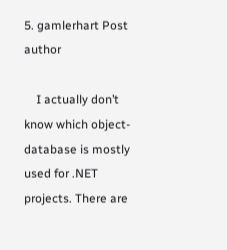5. gamlerhart Post author

    I actually don’t know which object-database is mostly used for .NET projects. There are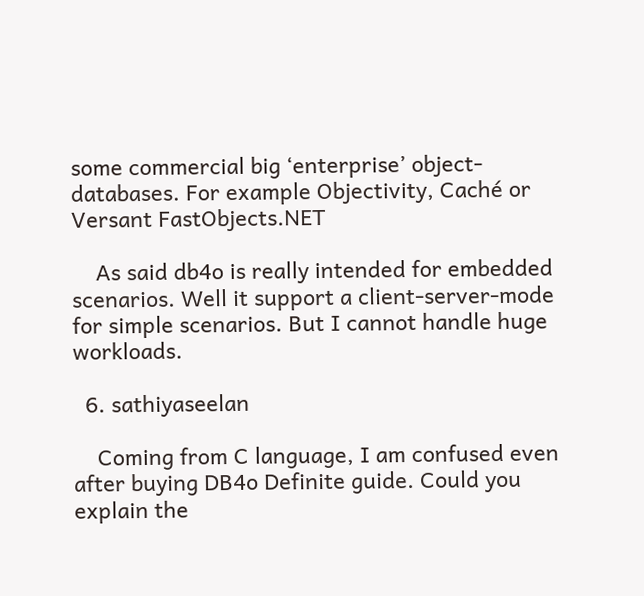some commercial big ‘enterprise’ object-databases. For example Objectivity, Caché or Versant FastObjects.NET

    As said db4o is really intended for embedded scenarios. Well it support a client-server-mode for simple scenarios. But I cannot handle huge workloads.

  6. sathiyaseelan

    Coming from C language, I am confused even after buying DB4o Definite guide. Could you explain the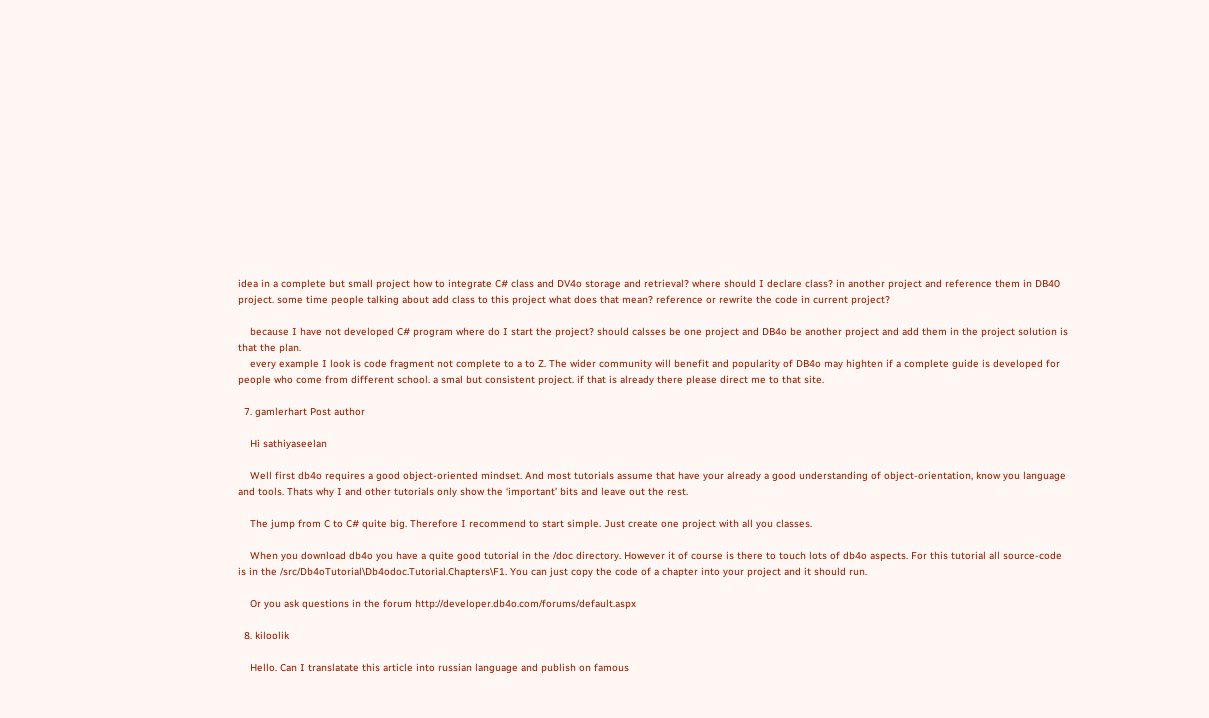idea in a complete but small project how to integrate C# class and DV4o storage and retrieval? where should I declare class? in another project and reference them in DB40 project. some time people talking about add class to this project what does that mean? reference or rewrite the code in current project?

    because I have not developed C# program where do I start the project? should calsses be one project and DB4o be another project and add them in the project solution is that the plan.
    every example I look is code fragment not complete to a to Z. The wider community will benefit and popularity of DB4o may highten if a complete guide is developed for people who come from different school. a smal but consistent project. if that is already there please direct me to that site.

  7. gamlerhart Post author

    Hi sathiyaseelan

    Well first db4o requires a good object-oriented mindset. And most tutorials assume that have your already a good understanding of object-orientation, know you language and tools. Thats why I and other tutorials only show the ‘important’ bits and leave out the rest.

    The jump from C to C# quite big. Therefore I recommend to start simple. Just create one project with all you classes.

    When you download db4o you have a quite good tutorial in the /doc directory. However it of course is there to touch lots of db4o aspects. For this tutorial all source-code is in the /src/Db4oTutorial\Db4odoc.Tutorial.Chapters\F1. You can just copy the code of a chapter into your project and it should run.

    Or you ask questions in the forum http://developer.db4o.com/forums/default.aspx

  8. kiloolik

    Hello. Can I translatate this article into russian language and publish on famous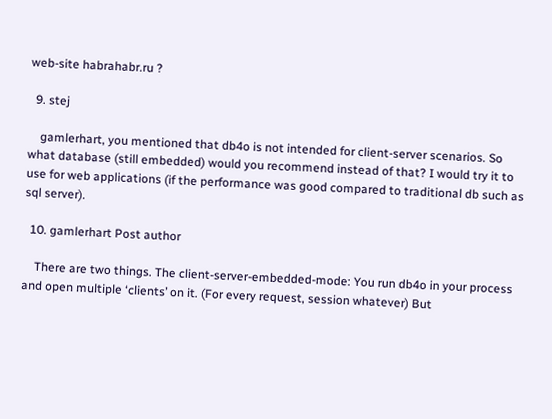web-site habrahabr.ru ?

  9. stej

    gamlerhart, you mentioned that db4o is not intended for client-server scenarios. So what database (still embedded) would you recommend instead of that? I would try it to use for web applications (if the performance was good compared to traditional db such as sql server).

  10. gamlerhart Post author

    There are two things. The client-server-embedded-mode: You run db4o in your process and open multiple ‘clients’ on it. (For every request, session whatever) But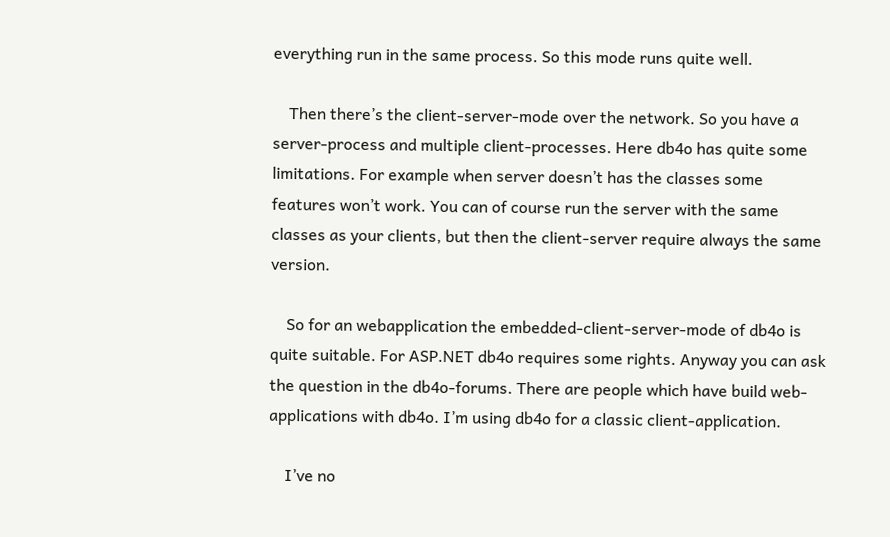everything run in the same process. So this mode runs quite well.

    Then there’s the client-server-mode over the network. So you have a server-process and multiple client-processes. Here db4o has quite some limitations. For example when server doesn’t has the classes some features won’t work. You can of course run the server with the same classes as your clients, but then the client-server require always the same version.

    So for an webapplication the embedded-client-server-mode of db4o is quite suitable. For ASP.NET db4o requires some rights. Anyway you can ask the question in the db4o-forums. There are people which have build web-applications with db4o. I’m using db4o for a classic client-application.

    I’ve no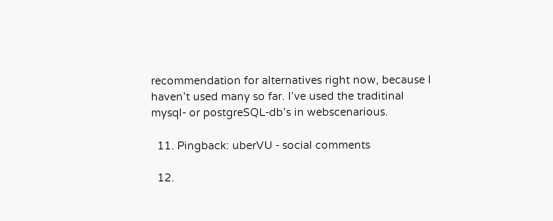recommendation for alternatives right now, because I haven’t used many so far. I’ve used the traditinal mysql- or postgreSQL-db’s in webscenarious.

  11. Pingback: uberVU - social comments

  12.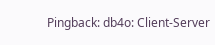Pingback: db4o: Client-Server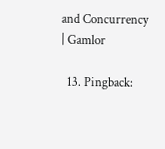and Concurrency | Gamlor

  13. Pingback: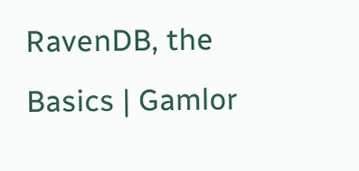RavenDB, the Basics | Gamlor